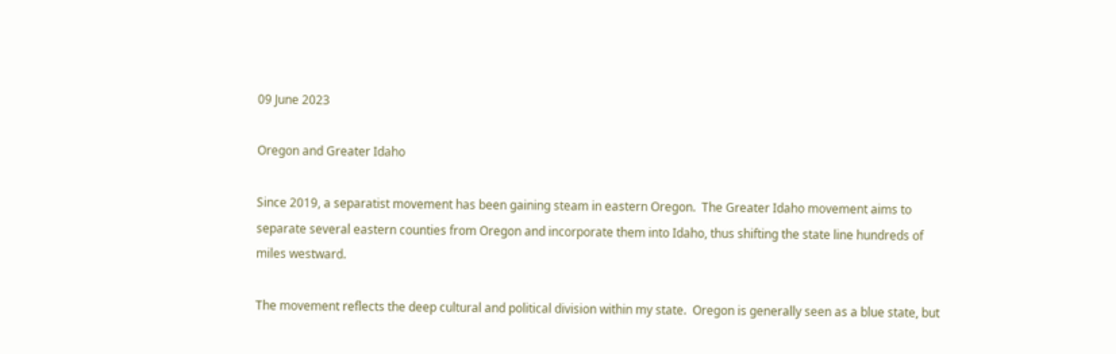09 June 2023

Oregon and Greater Idaho

Since 2019, a separatist movement has been gaining steam in eastern Oregon.  The Greater Idaho movement aims to separate several eastern counties from Oregon and incorporate them into Idaho, thus shifting the state line hundreds of miles westward.

The movement reflects the deep cultural and political division within my state.  Oregon is generally seen as a blue state, but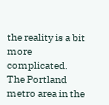the reality is a bit more complicated.  The Portland metro area in the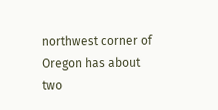northwest corner of Oregon has about two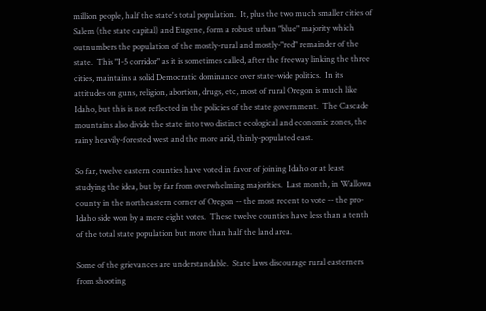million people, half the state's total population.  It, plus the two much smaller cities of Salem (the state capital) and Eugene, form a robust urban "blue" majority which outnumbers the population of the mostly-rural and mostly-"red" remainder of the state.  This "I-5 corridor" as it is sometimes called, after the freeway linking the three cities, maintains a solid Democratic dominance over state-wide politics.  In its attitudes on guns, religion, abortion, drugs, etc, most of rural Oregon is much like Idaho, but this is not reflected in the policies of the state government.  The Cascade mountains also divide the state into two distinct ecological and economic zones, the rainy heavily-forested west and the more arid, thinly-populated east.

So far, twelve eastern counties have voted in favor of joining Idaho or at least studying the idea, but by far from overwhelming majorities.  Last month, in Wallowa county in the northeastern corner of Oregon -- the most recent to vote -- the pro-Idaho side won by a mere eight votes.  These twelve counties have less than a tenth of the total state population but more than half the land area.

Some of the grievances are understandable.  State laws discourage rural easterners from shooting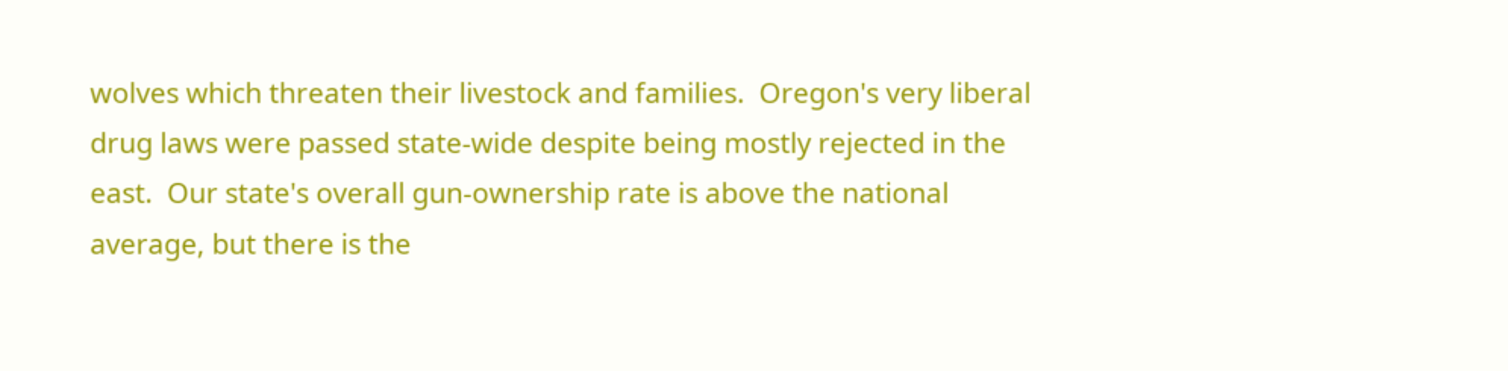wolves which threaten their livestock and families.  Oregon's very liberal drug laws were passed state-wide despite being mostly rejected in the east.  Our state's overall gun-ownership rate is above the national average, but there is the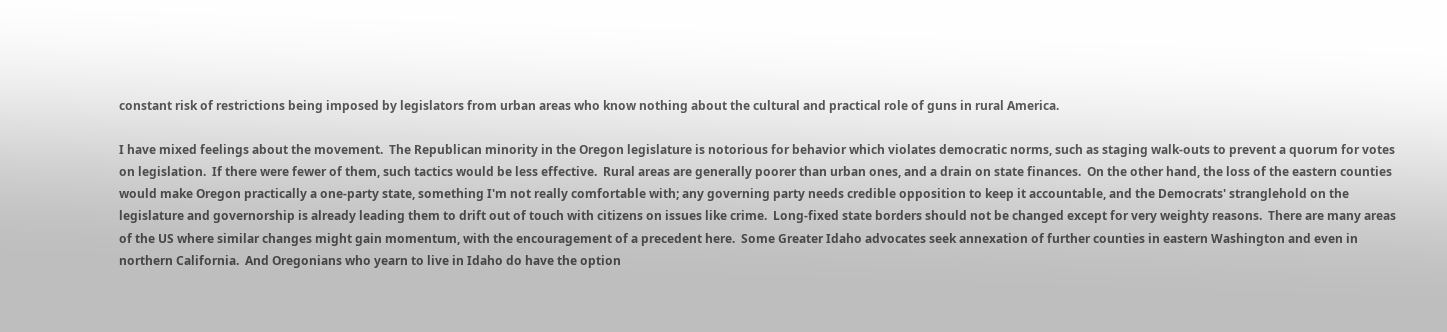constant risk of restrictions being imposed by legislators from urban areas who know nothing about the cultural and practical role of guns in rural America.

I have mixed feelings about the movement.  The Republican minority in the Oregon legislature is notorious for behavior which violates democratic norms, such as staging walk-outs to prevent a quorum for votes on legislation.  If there were fewer of them, such tactics would be less effective.  Rural areas are generally poorer than urban ones, and a drain on state finances.  On the other hand, the loss of the eastern counties would make Oregon practically a one-party state, something I'm not really comfortable with; any governing party needs credible opposition to keep it accountable, and the Democrats' stranglehold on the legislature and governorship is already leading them to drift out of touch with citizens on issues like crime.  Long-fixed state borders should not be changed except for very weighty reasons.  There are many areas of the US where similar changes might gain momentum, with the encouragement of a precedent here.  Some Greater Idaho advocates seek annexation of further counties in eastern Washington and even in northern California.  And Oregonians who yearn to live in Idaho do have the option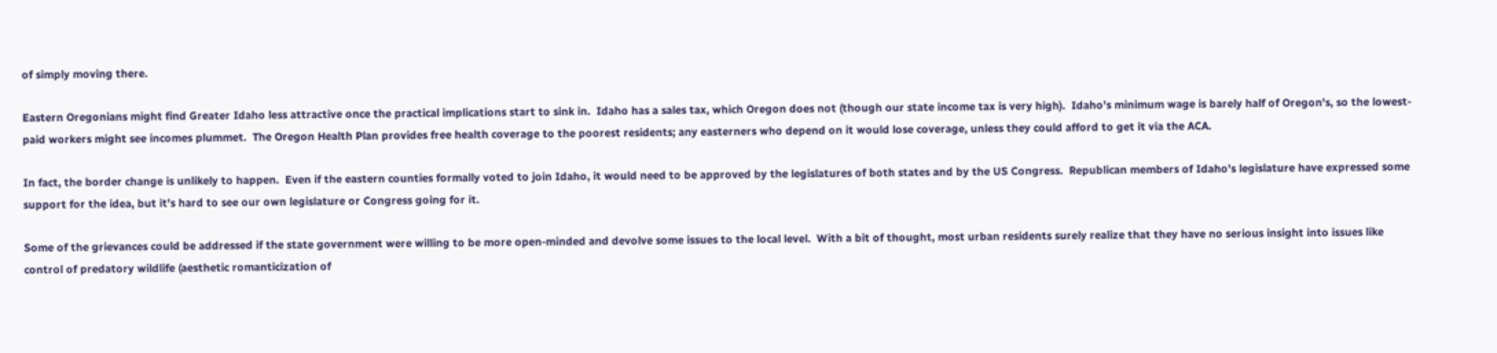of simply moving there.

Eastern Oregonians might find Greater Idaho less attractive once the practical implications start to sink in.  Idaho has a sales tax, which Oregon does not (though our state income tax is very high).  Idaho's minimum wage is barely half of Oregon's, so the lowest-paid workers might see incomes plummet.  The Oregon Health Plan provides free health coverage to the poorest residents; any easterners who depend on it would lose coverage, unless they could afford to get it via the ACA.

In fact, the border change is unlikely to happen.  Even if the eastern counties formally voted to join Idaho, it would need to be approved by the legislatures of both states and by the US Congress.  Republican members of Idaho's legislature have expressed some support for the idea, but it's hard to see our own legislature or Congress going for it.

Some of the grievances could be addressed if the state government were willing to be more open-minded and devolve some issues to the local level.  With a bit of thought, most urban residents surely realize that they have no serious insight into issues like control of predatory wildlife (aesthetic romanticization of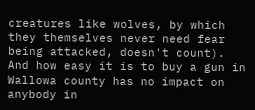creatures like wolves, by which they themselves never need fear being attacked, doesn't count).  And how easy it is to buy a gun in Wallowa county has no impact on anybody in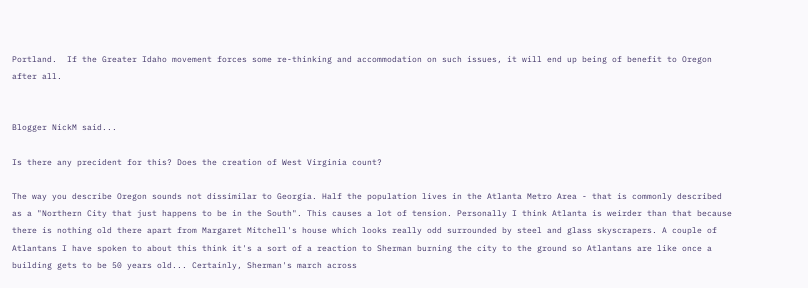Portland.  If the Greater Idaho movement forces some re-thinking and accommodation on such issues, it will end up being of benefit to Oregon after all.


Blogger NickM said...

Is there any precident for this? Does the creation of West Virginia count?

The way you describe Oregon sounds not dissimilar to Georgia. Half the population lives in the Atlanta Metro Area - that is commonly described as a "Northern City that just happens to be in the South". This causes a lot of tension. Personally I think Atlanta is weirder than that because there is nothing old there apart from Margaret Mitchell's house which looks really odd surrounded by steel and glass skyscrapers. A couple of Atlantans I have spoken to about this think it's a sort of a reaction to Sherman burning the city to the ground so Atlantans are like once a building gets to be 50 years old... Certainly, Sherman's march across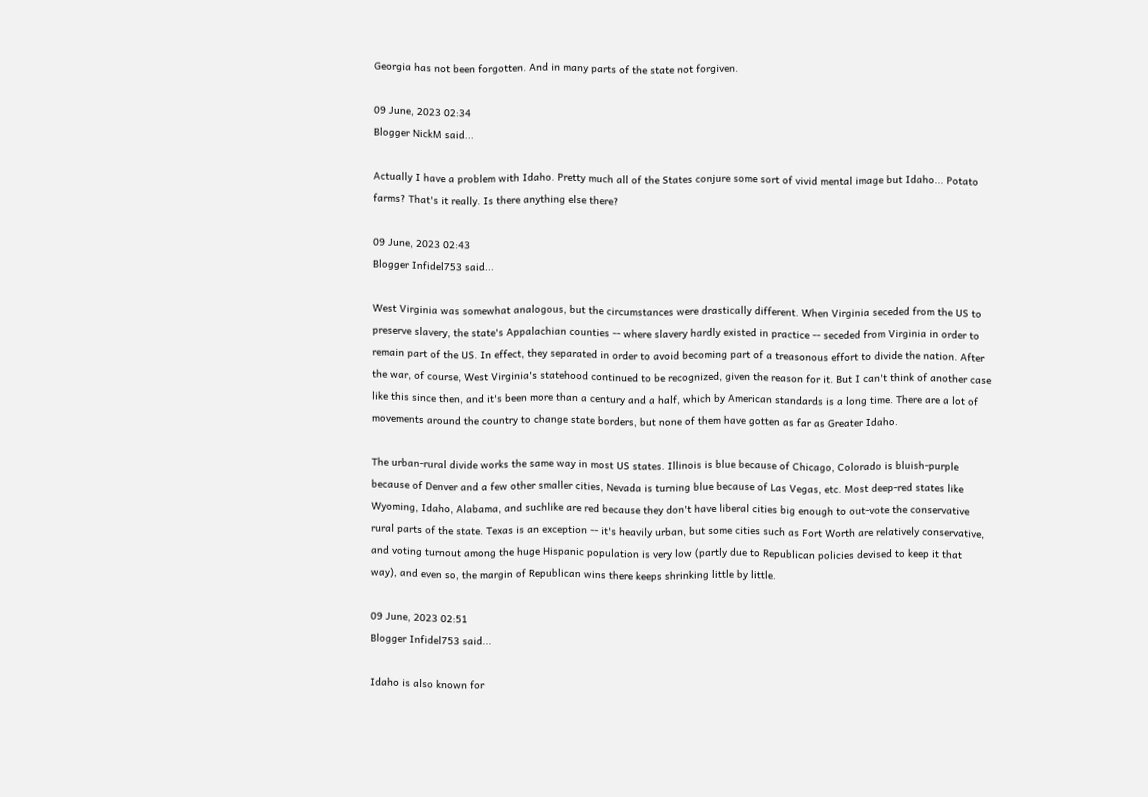Georgia has not been forgotten. And in many parts of the state not forgiven.

09 June, 2023 02:34
Blogger NickM said...

Actually I have a problem with Idaho. Pretty much all of the States conjure some sort of vivid mental image but Idaho... Potato farms? That's it really. Is there anything else there?

09 June, 2023 02:43
Blogger Infidel753 said...

West Virginia was somewhat analogous, but the circumstances were drastically different. When Virginia seceded from the US to preserve slavery, the state's Appalachian counties -- where slavery hardly existed in practice -- seceded from Virginia in order to remain part of the US. In effect, they separated in order to avoid becoming part of a treasonous effort to divide the nation. After the war, of course, West Virginia's statehood continued to be recognized, given the reason for it. But I can't think of another case like this since then, and it's been more than a century and a half, which by American standards is a long time. There are a lot of movements around the country to change state borders, but none of them have gotten as far as Greater Idaho.

The urban-rural divide works the same way in most US states. Illinois is blue because of Chicago, Colorado is bluish-purple because of Denver and a few other smaller cities, Nevada is turning blue because of Las Vegas, etc. Most deep-red states like Wyoming, Idaho, Alabama, and suchlike are red because they don't have liberal cities big enough to out-vote the conservative rural parts of the state. Texas is an exception -- it's heavily urban, but some cities such as Fort Worth are relatively conservative, and voting turnout among the huge Hispanic population is very low (partly due to Republican policies devised to keep it that way), and even so, the margin of Republican wins there keeps shrinking little by little.

09 June, 2023 02:51
Blogger Infidel753 said...

Idaho is also known for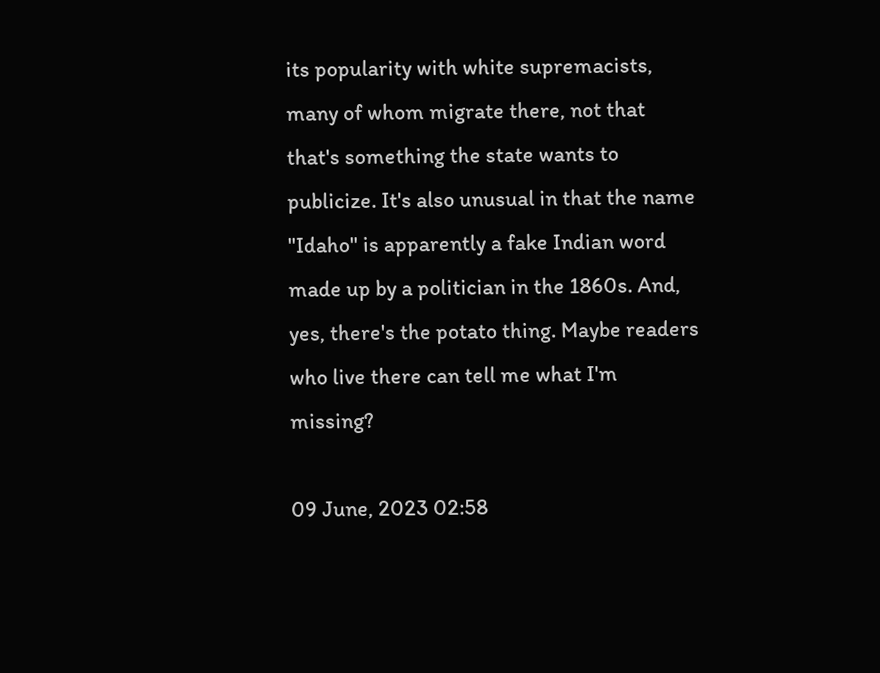its popularity with white supremacists, many of whom migrate there, not that that's something the state wants to publicize. It's also unusual in that the name "Idaho" is apparently a fake Indian word made up by a politician in the 1860s. And, yes, there's the potato thing. Maybe readers who live there can tell me what I'm missing?

09 June, 2023 02:58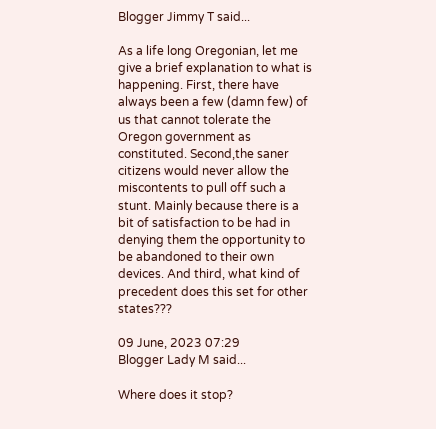Blogger Jimmy T said...

As a life long Oregonian, let me give a brief explanation to what is happening. First, there have always been a few (damn few) of us that cannot tolerate the Oregon government as constituted. Second,the saner citizens would never allow the miscontents to pull off such a stunt. Mainly because there is a bit of satisfaction to be had in denying them the opportunity to be abandoned to their own devices. And third, what kind of precedent does this set for other states???

09 June, 2023 07:29
Blogger Lady M said...

Where does it stop?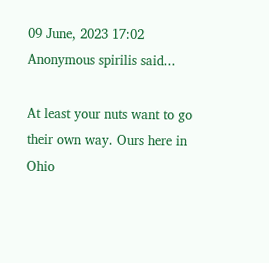09 June, 2023 17:02
Anonymous spirilis said...

At least your nuts want to go their own way. Ours here in Ohio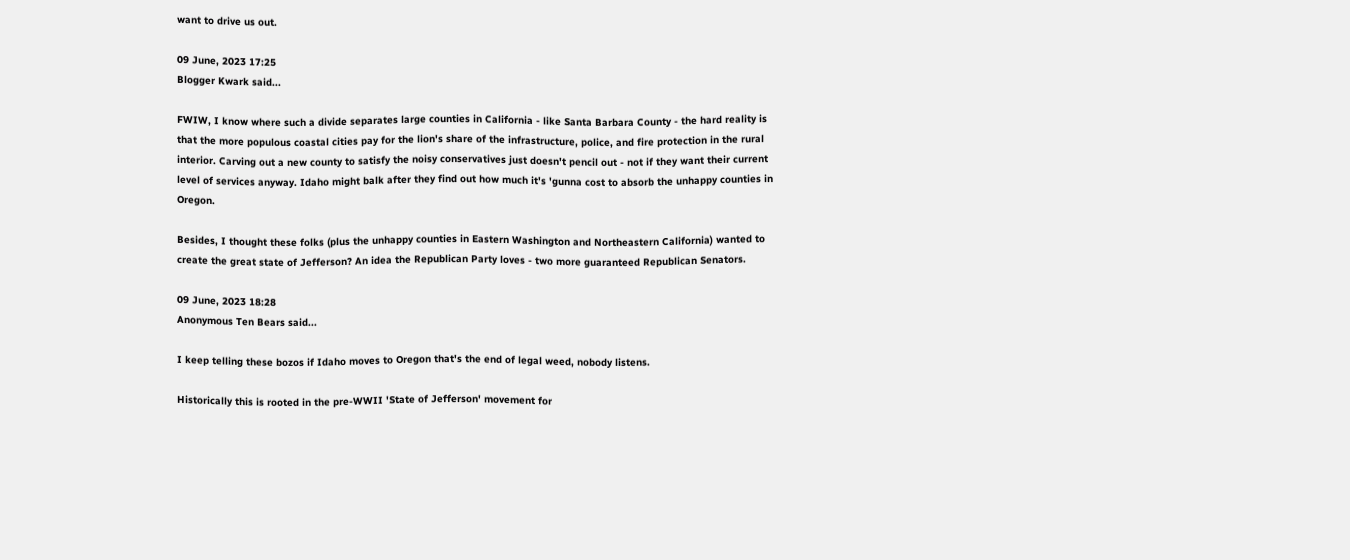want to drive us out.

09 June, 2023 17:25
Blogger Kwark said...

FWIW, I know where such a divide separates large counties in California - like Santa Barbara County - the hard reality is that the more populous coastal cities pay for the lion's share of the infrastructure, police, and fire protection in the rural interior. Carving out a new county to satisfy the noisy conservatives just doesn't pencil out - not if they want their current level of services anyway. Idaho might balk after they find out how much it's 'gunna cost to absorb the unhappy counties in Oregon.

Besides, I thought these folks (plus the unhappy counties in Eastern Washington and Northeastern California) wanted to create the great state of Jefferson? An idea the Republican Party loves - two more guaranteed Republican Senators.

09 June, 2023 18:28
Anonymous Ten Bears said...

I keep telling these bozos if Idaho moves to Oregon that's the end of legal weed, nobody listens.

Historically this is rooted in the pre-WWII 'State of Jefferson' movement for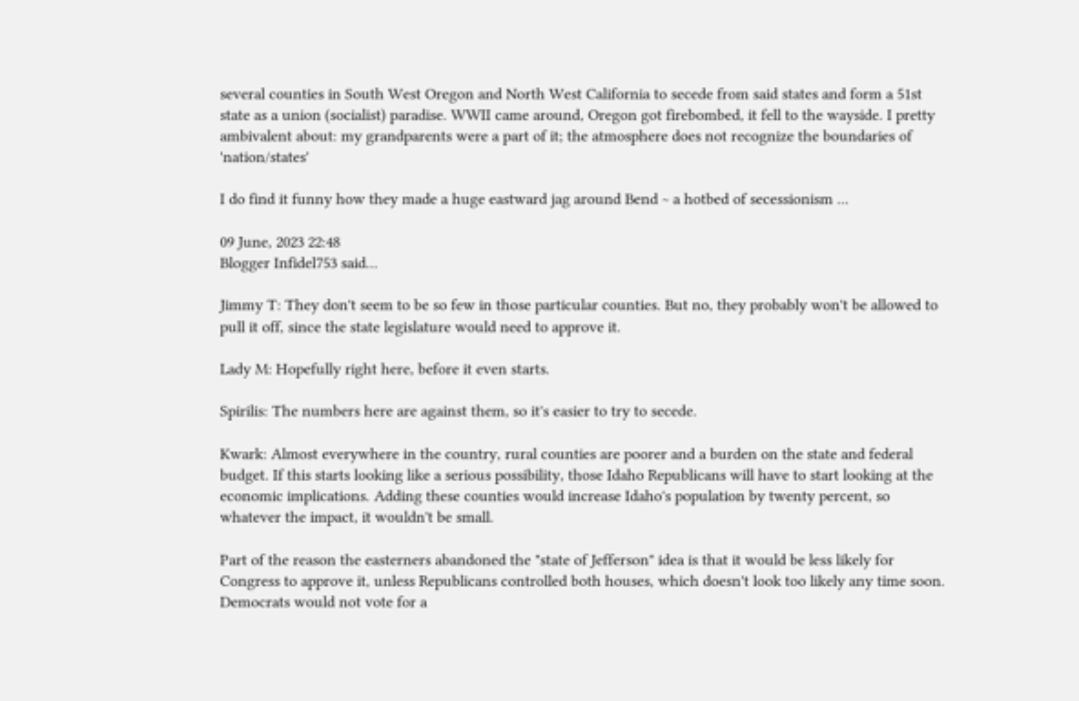several counties in South West Oregon and North West California to secede from said states and form a 51st state as a union (socialist) paradise. WWII came around, Oregon got firebombed, it fell to the wayside. I pretty ambivalent about: my grandparents were a part of it; the atmosphere does not recognize the boundaries of 'nation/states'

I do find it funny how they made a huge eastward jag around Bend ~ a hotbed of secessionism ...

09 June, 2023 22:48
Blogger Infidel753 said...

Jimmy T: They don't seem to be so few in those particular counties. But no, they probably won't be allowed to pull it off, since the state legislature would need to approve it.

Lady M: Hopefully right here, before it even starts.

Spirilis: The numbers here are against them, so it's easier to try to secede.

Kwark: Almost everywhere in the country, rural counties are poorer and a burden on the state and federal budget. If this starts looking like a serious possibility, those Idaho Republicans will have to start looking at the economic implications. Adding these counties would increase Idaho's population by twenty percent, so whatever the impact, it wouldn't be small.

Part of the reason the easterners abandoned the "state of Jefferson" idea is that it would be less likely for Congress to approve it, unless Republicans controlled both houses, which doesn't look too likely any time soon. Democrats would not vote for a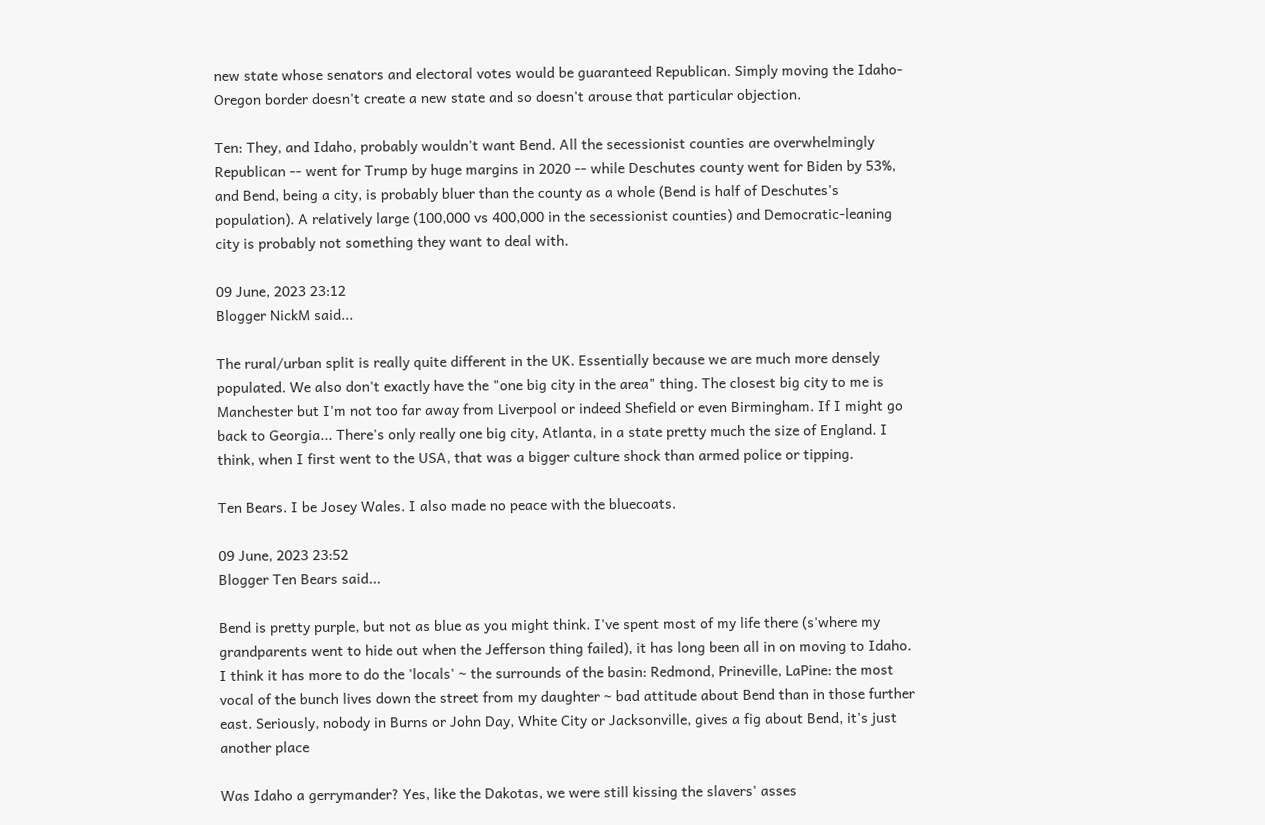new state whose senators and electoral votes would be guaranteed Republican. Simply moving the Idaho-Oregon border doesn't create a new state and so doesn't arouse that particular objection.

Ten: They, and Idaho, probably wouldn't want Bend. All the secessionist counties are overwhelmingly Republican -- went for Trump by huge margins in 2020 -- while Deschutes county went for Biden by 53%, and Bend, being a city, is probably bluer than the county as a whole (Bend is half of Deschutes's population). A relatively large (100,000 vs 400,000 in the secessionist counties) and Democratic-leaning city is probably not something they want to deal with.

09 June, 2023 23:12
Blogger NickM said...

The rural/urban split is really quite different in the UK. Essentially because we are much more densely populated. We also don't exactly have the "one big city in the area" thing. The closest big city to me is Manchester but I'm not too far away from Liverpool or indeed Shefield or even Birmingham. If I might go back to Georgia... There's only really one big city, Atlanta, in a state pretty much the size of England. I think, when I first went to the USA, that was a bigger culture shock than armed police or tipping.

Ten Bears. I be Josey Wales. I also made no peace with the bluecoats.

09 June, 2023 23:52
Blogger Ten Bears said...

Bend is pretty purple, but not as blue as you might think. I've spent most of my life there (s'where my grandparents went to hide out when the Jefferson thing failed), it has long been all in on moving to Idaho. I think it has more to do the 'locals' ~ the surrounds of the basin: Redmond, Prineville, LaPine: the most vocal of the bunch lives down the street from my daughter ~ bad attitude about Bend than in those further east. Seriously, nobody in Burns or John Day, White City or Jacksonville, gives a fig about Bend, it's just another place

Was Idaho a gerrymander? Yes, like the Dakotas, we were still kissing the slavers' asses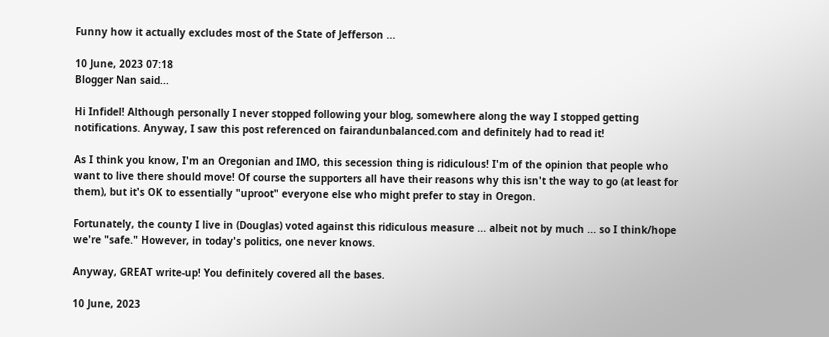Funny how it actually excludes most of the State of Jefferson ...

10 June, 2023 07:18
Blogger Nan said...

Hi Infidel! Although personally I never stopped following your blog, somewhere along the way I stopped getting notifications. Anyway, I saw this post referenced on fairandunbalanced.com and definitely had to read it!

As I think you know, I'm an Oregonian and IMO, this secession thing is ridiculous! I'm of the opinion that people who want to live there should move! Of course the supporters all have their reasons why this isn't the way to go (at least for them), but it's OK to essentially "uproot" everyone else who might prefer to stay in Oregon.

Fortunately, the county I live in (Douglas) voted against this ridiculous measure ... albeit not by much ... so I think/hope we're "safe." However, in today's politics, one never knows.

Anyway, GREAT write-up! You definitely covered all the bases.

10 June, 2023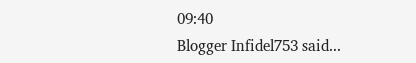09:40
Blogger Infidel753 said...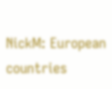NickM: European countries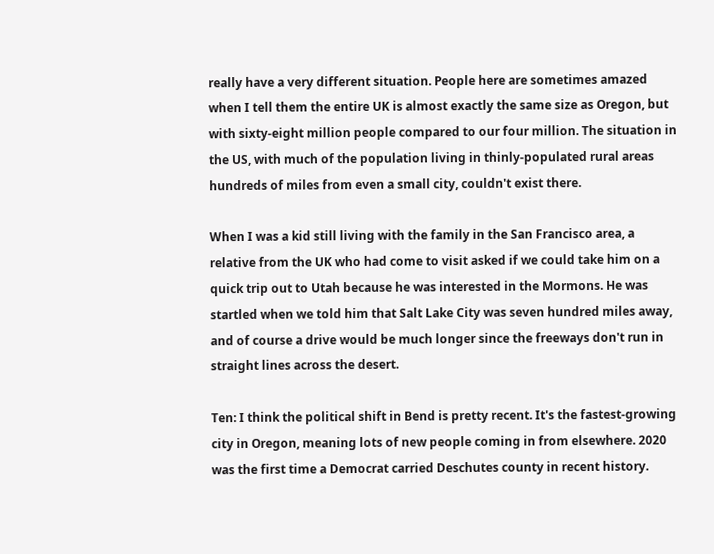really have a very different situation. People here are sometimes amazed when I tell them the entire UK is almost exactly the same size as Oregon, but with sixty-eight million people compared to our four million. The situation in the US, with much of the population living in thinly-populated rural areas hundreds of miles from even a small city, couldn't exist there.

When I was a kid still living with the family in the San Francisco area, a relative from the UK who had come to visit asked if we could take him on a quick trip out to Utah because he was interested in the Mormons. He was startled when we told him that Salt Lake City was seven hundred miles away, and of course a drive would be much longer since the freeways don't run in straight lines across the desert.

Ten: I think the political shift in Bend is pretty recent. It's the fastest-growing city in Oregon, meaning lots of new people coming in from elsewhere. 2020 was the first time a Democrat carried Deschutes county in recent history.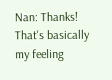Nan: Thanks! That's basically my feeling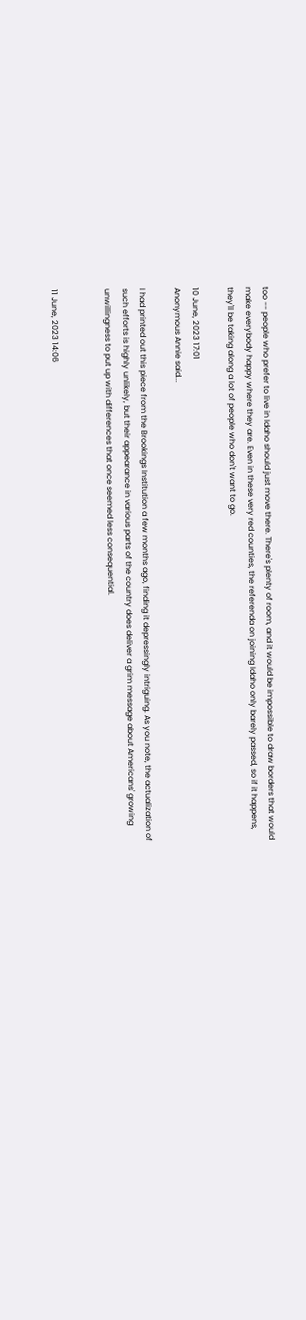too -- people who prefer to live in Idaho should just move there. There's plenty of room, and it would be impossible to draw borders that would make everybody happy where they are. Even in these very red counties, the referenda on joining Idaho only barely passed, so if it happens, they'll be taking along a lot of people who don't want to go.

10 June, 2023 17:01
Anonymous Annie said...

I had printed out this piece from the Brookings Institution a few months ago, finding it depressingly intriguing. As you note, the actualization of such efforts is highly unlikely, but their appearance in various parts of the country does deliver a grim message about Americans' growing unwillingness to put up with differences that once seemed less consequential.


11 June, 2023 14:06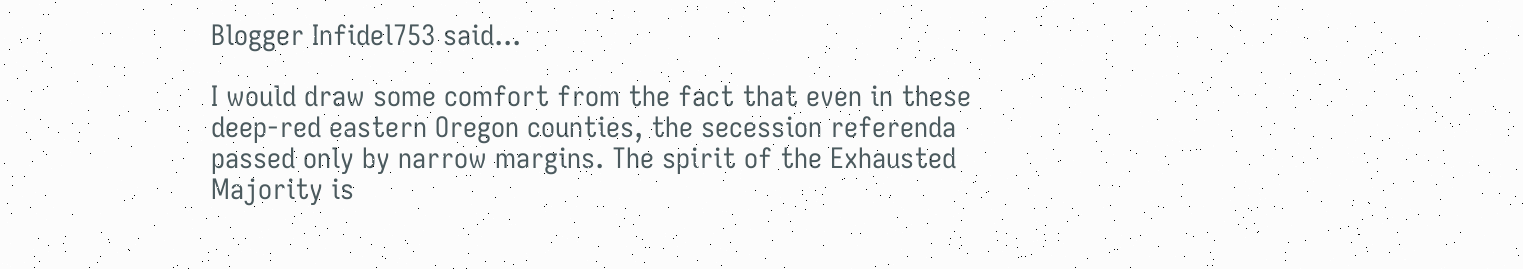Blogger Infidel753 said...

I would draw some comfort from the fact that even in these deep-red eastern Oregon counties, the secession referenda passed only by narrow margins. The spirit of the Exhausted Majority is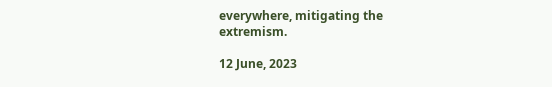everywhere, mitigating the extremism.

12 June, 2023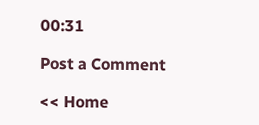00:31

Post a Comment

<< Home